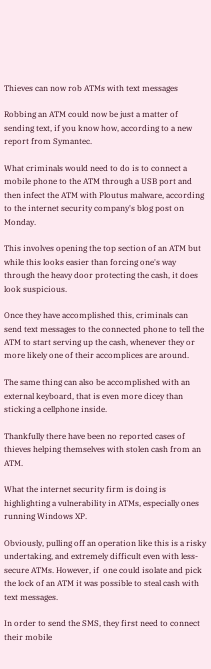Thieves can now rob ATMs with text messages

Robbing an ATM could now be just a matter of sending text, if you know how, according to a new report from Symantec.

What criminals would need to do is to connect a mobile phone to the ATM through a USB port and then infect the ATM with Ploutus malware, according to the internet security company's blog post on Monday.

This involves opening the top section of an ATM but while this looks easier than forcing one's way through the heavy door protecting the cash, it does look suspicious.

Once they have accomplished this, criminals can send text messages to the connected phone to tell the ATM to start serving up the cash, whenever they or more likely one of their accomplices are around.

The same thing can also be accomplished with an external keyboard, that is even more dicey than sticking a cellphone inside.

Thankfully there have been no reported cases of thieves helping themselves with stolen cash from an ATM.

What the internet security firm is doing is highlighting a vulnerability in ATMs, especially ones running Windows XP.

Obviously, pulling off an operation like this is a risky undertaking, and extremely difficult even with less-secure ATMs. However, if  one could isolate and pick the lock of an ATM it was possible to steal cash with text messages.

In order to send the SMS, they first need to connect their mobile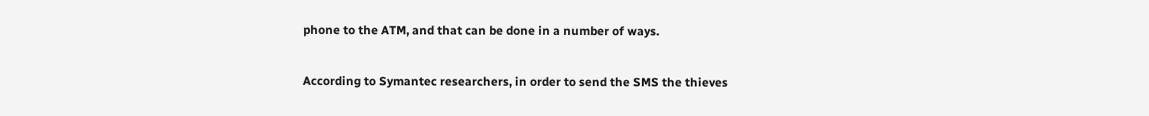phone to the ATM, and that can be done in a number of ways.

According to Symantec researchers, in order to send the SMS the thieves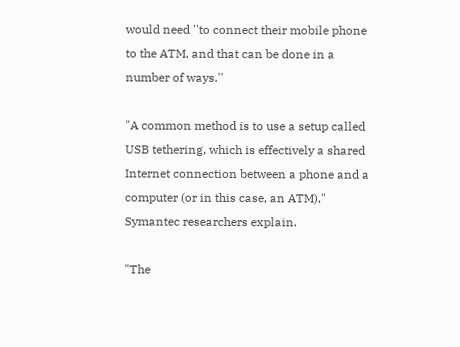would need ''to connect their mobile phone to the ATM, and that can be done in a number of ways.''

"A common method is to use a setup called USB tethering, which is effectively a shared Internet connection between a phone and a computer (or in this case, an ATM)," Symantec researchers explain.

"The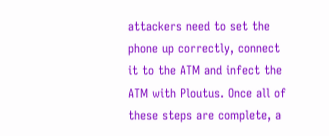attackers need to set the phone up correctly, connect it to the ATM and infect the ATM with Ploutus. Once all of these steps are complete, a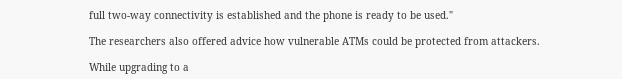full two-way connectivity is established and the phone is ready to be used."

The researchers also offered advice how vulnerable ATMs could be protected from attackers.

While upgrading to a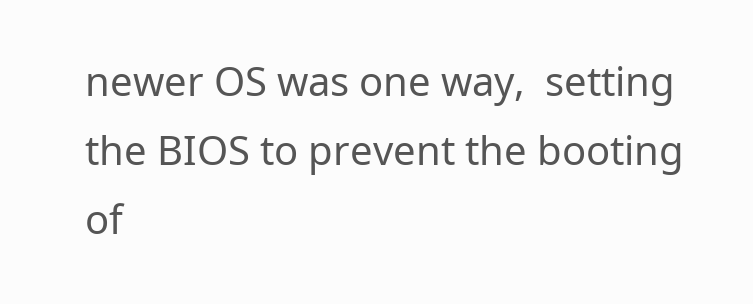newer OS was one way,  setting the BIOS to prevent the booting of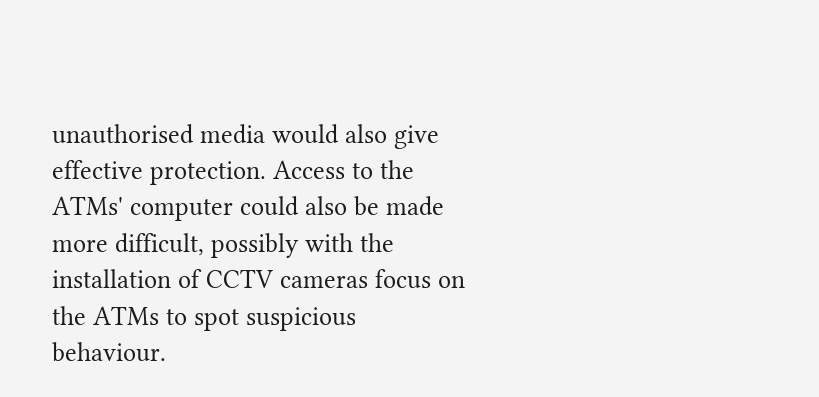unauthorised media would also give effective protection. Access to the ATMs' computer could also be made more difficult, possibly with the installation of CCTV cameras focus on the ATMs to spot suspicious behaviour.